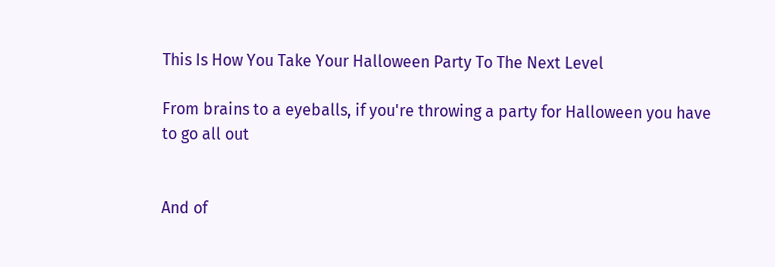This Is How You Take Your Halloween Party To The Next Level

From brains to a eyeballs, if you're throwing a party for Halloween you have to go all out


And of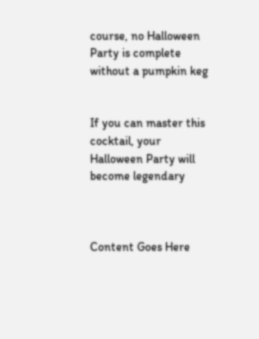course, no Halloween Party is complete without a pumpkin keg


If you can master this cocktail, your Halloween Party will become legendary



Content Goes Here